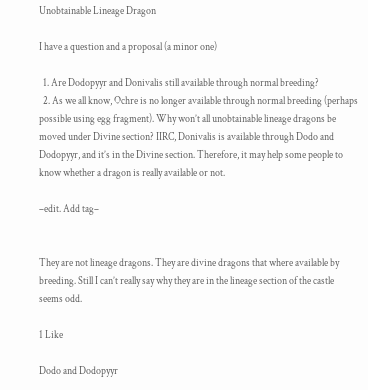Unobtainable Lineage Dragon

I have a question and a proposal (a minor one)

  1. Are Dodopyyr and Donivalis still available through normal breeding?
  2. As we all know, Ochre is no longer available through normal breeding (perhaps possible using egg fragment). Why won’t all unobtainable lineage dragons be moved under Divine section? IIRC, Donivalis is available through Dodo and Dodopyyr, and it’s in the Divine section. Therefore, it may help some people to know whether a dragon is really available or not.

–edit. Add tag–


They are not lineage dragons. They are divine dragons that where available by breeding. Still I can’t really say why they are in the lineage section of the castle seems odd.

1 Like

Dodo and Dodopyyr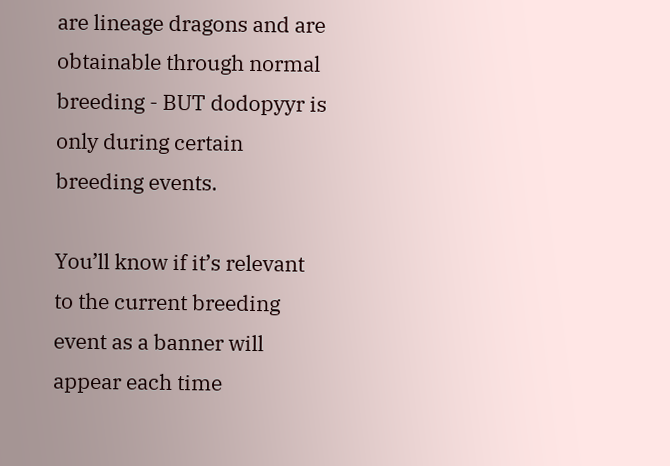are lineage dragons and are obtainable through normal breeding - BUT dodopyyr is only during certain breeding events.

You’ll know if it’s relevant to the current breeding event as a banner will appear each time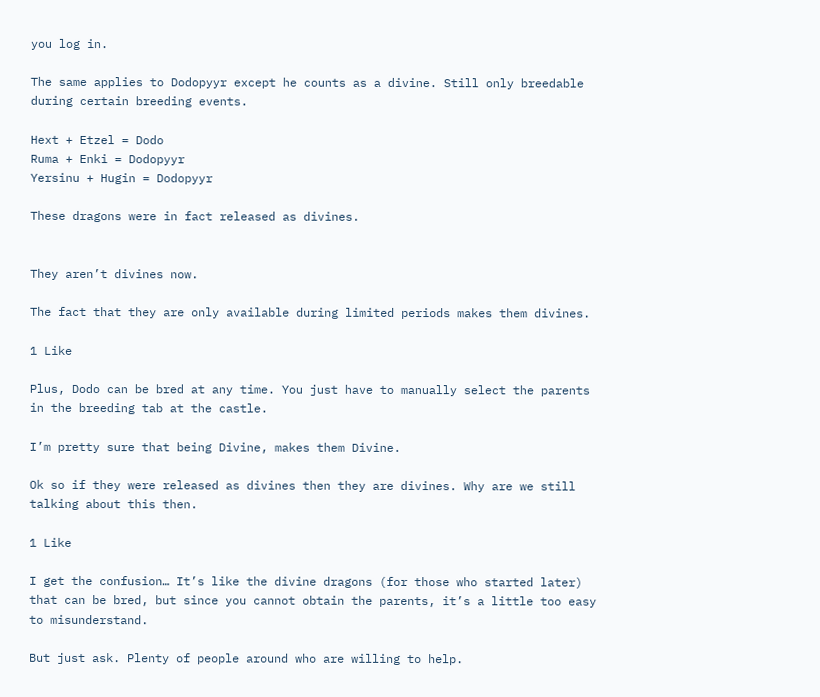you log in.

The same applies to Dodopyyr except he counts as a divine. Still only breedable during certain breeding events.

Hext + Etzel = Dodo
Ruma + Enki = Dodopyyr
Yersinu + Hugin = Dodopyyr

These dragons were in fact released as divines.


They aren’t divines now.

The fact that they are only available during limited periods makes them divines.

1 Like

Plus, Dodo can be bred at any time. You just have to manually select the parents in the breeding tab at the castle.

I’m pretty sure that being Divine, makes them Divine.

Ok so if they were released as divines then they are divines. Why are we still talking about this then.

1 Like

I get the confusion… It’s like the divine dragons (for those who started later) that can be bred, but since you cannot obtain the parents, it’s a little too easy to misunderstand.

But just ask. Plenty of people around who are willing to help.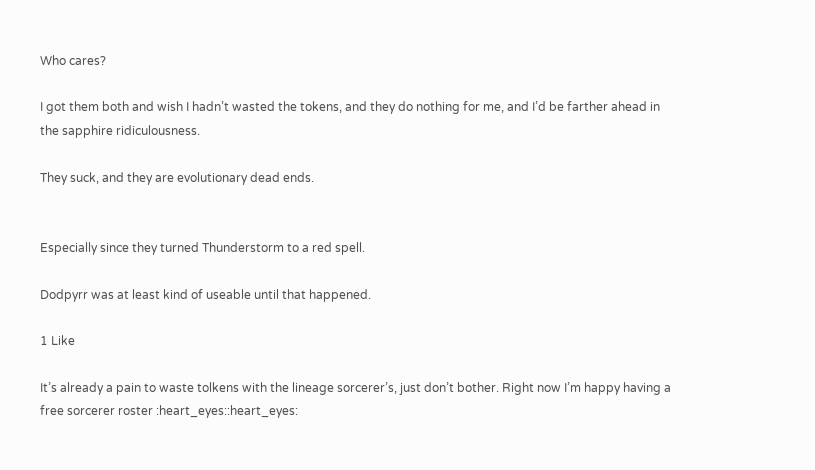Who cares?

I got them both and wish I hadn’t wasted the tokens, and they do nothing for me, and I’d be farther ahead in the sapphire ridiculousness.

They suck, and they are evolutionary dead ends.


Especially since they turned Thunderstorm to a red spell.

Dodpyrr was at least kind of useable until that happened.

1 Like

It’s already a pain to waste tolkens with the lineage sorcerer’s, just don’t bother. Right now I’m happy having a free sorcerer roster :heart_eyes::heart_eyes: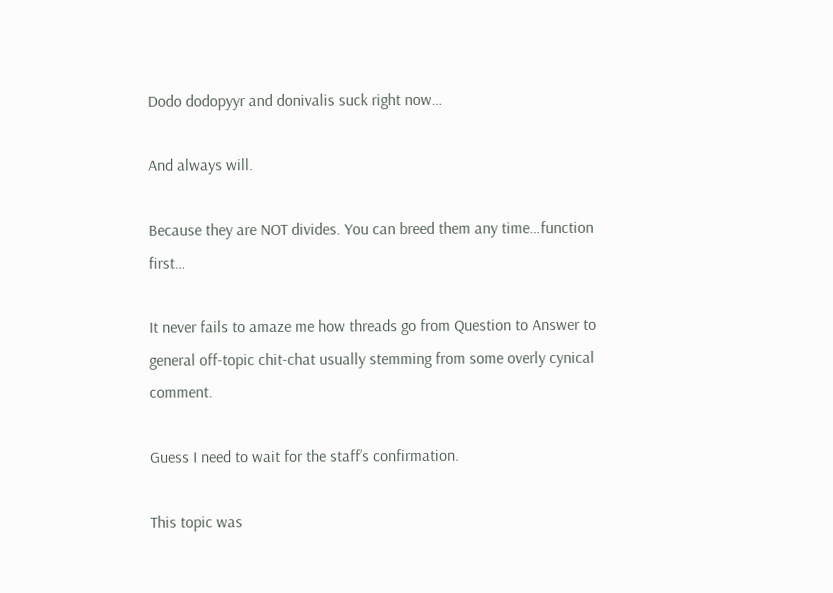Dodo dodopyyr and donivalis suck right now…

And always will.

Because they are NOT divides. You can breed them any time…function first…

It never fails to amaze me how threads go from Question to Answer to general off-topic chit-chat usually stemming from some overly cynical comment.

Guess I need to wait for the staff’s confirmation.

This topic was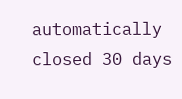automatically closed 30 days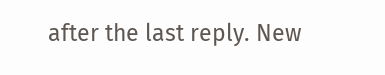after the last reply. New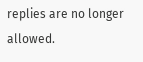replies are no longer allowed.